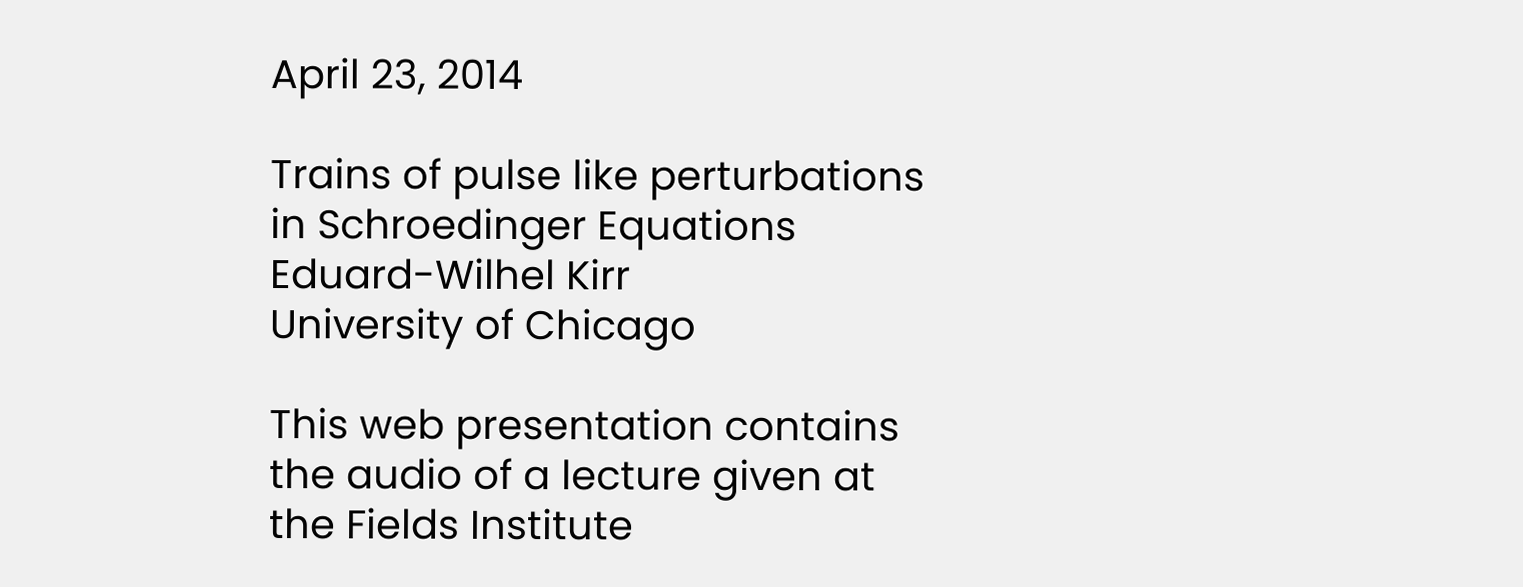April 23, 2014

Trains of pulse like perturbations in Schroedinger Equations
Eduard-Wilhel Kirr
University of Chicago

This web presentation contains the audio of a lecture given at the Fields Institute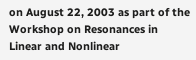on August 22, 2003 as part of the Workshop on Resonances in Linear and Nonlinear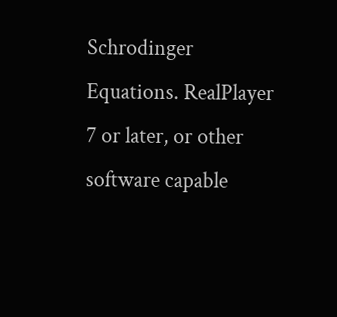Schrodinger Equations. RealPlayer 7 or later, or other software capable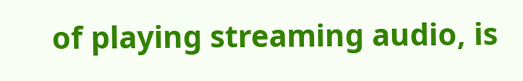of playing streaming audio, is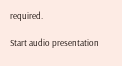required.

Start audio presentation